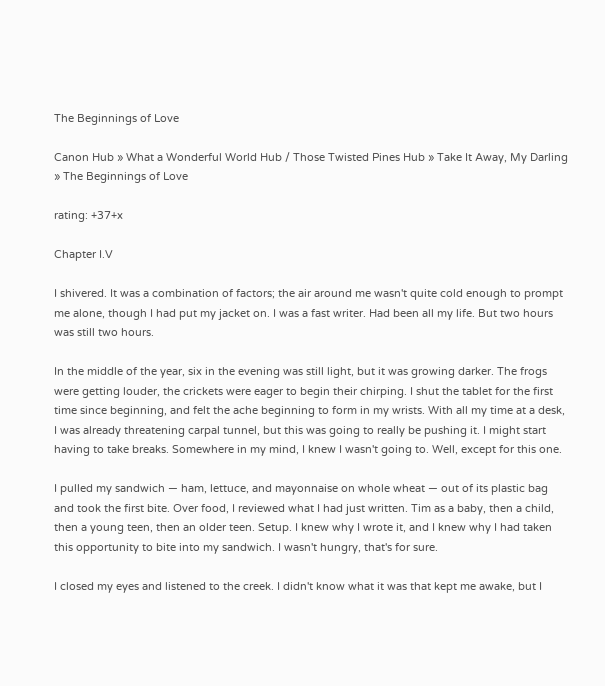The Beginnings of Love

Canon Hub » What a Wonderful World Hub / Those Twisted Pines Hub » Take It Away, My Darling » The Beginnings of Love

rating: +37+x

Chapter I.V

I shivered. It was a combination of factors; the air around me wasn't quite cold enough to prompt me alone, though I had put my jacket on. I was a fast writer. Had been all my life. But two hours was still two hours.

In the middle of the year, six in the evening was still light, but it was growing darker. The frogs were getting louder, the crickets were eager to begin their chirping. I shut the tablet for the first time since beginning, and felt the ache beginning to form in my wrists. With all my time at a desk, I was already threatening carpal tunnel, but this was going to really be pushing it. I might start having to take breaks. Somewhere in my mind, I knew I wasn't going to. Well, except for this one.

I pulled my sandwich — ham, lettuce, and mayonnaise on whole wheat — out of its plastic bag and took the first bite. Over food, I reviewed what I had just written. Tim as a baby, then a child, then a young teen, then an older teen. Setup. I knew why I wrote it, and I knew why I had taken this opportunity to bite into my sandwich. I wasn't hungry, that's for sure.

I closed my eyes and listened to the creek. I didn't know what it was that kept me awake, but I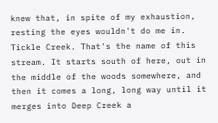knew that, in spite of my exhaustion, resting the eyes wouldn't do me in. Tickle Creek. That's the name of this stream. It starts south of here, out in the middle of the woods somewhere, and then it comes a long, long way until it merges into Deep Creek a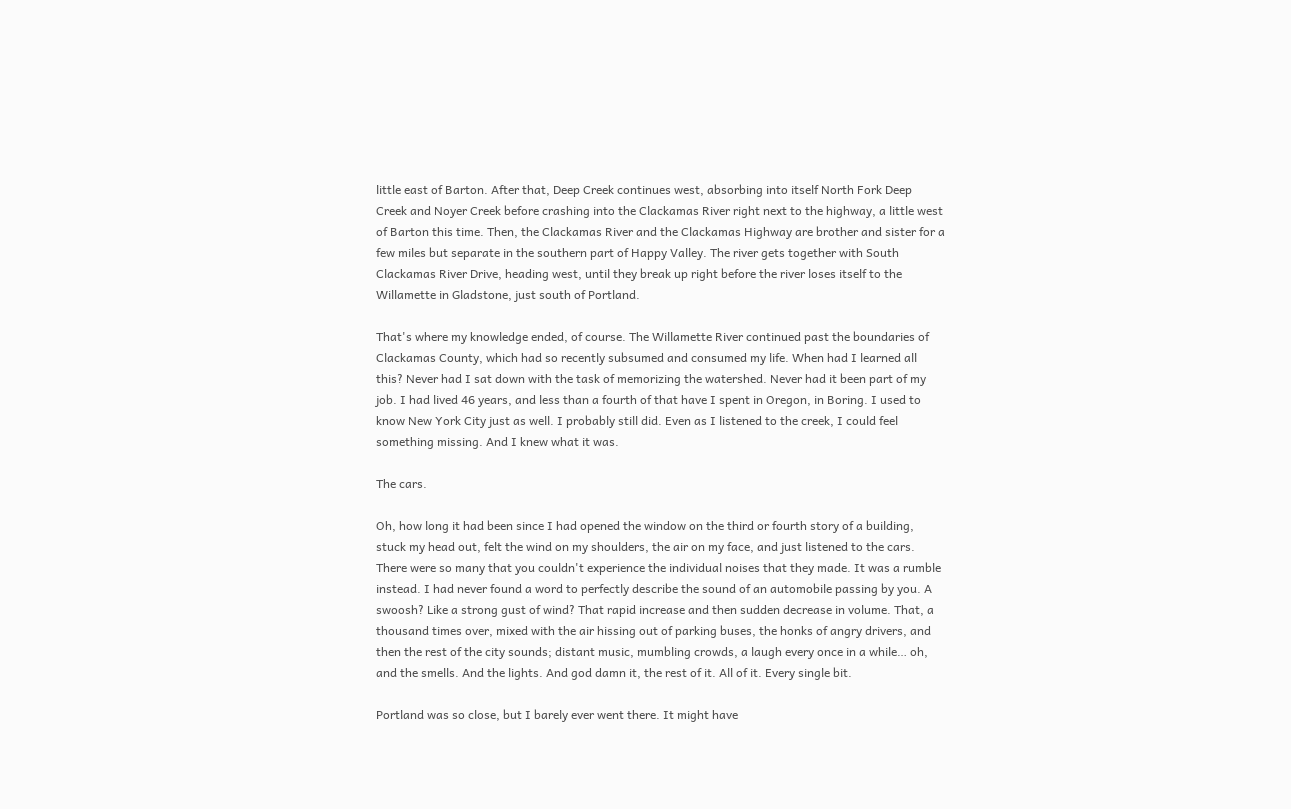little east of Barton. After that, Deep Creek continues west, absorbing into itself North Fork Deep Creek and Noyer Creek before crashing into the Clackamas River right next to the highway, a little west of Barton this time. Then, the Clackamas River and the Clackamas Highway are brother and sister for a few miles but separate in the southern part of Happy Valley. The river gets together with South Clackamas River Drive, heading west, until they break up right before the river loses itself to the Willamette in Gladstone, just south of Portland.

That's where my knowledge ended, of course. The Willamette River continued past the boundaries of Clackamas County, which had so recently subsumed and consumed my life. When had I learned all this? Never had I sat down with the task of memorizing the watershed. Never had it been part of my job. I had lived 46 years, and less than a fourth of that have I spent in Oregon, in Boring. I used to know New York City just as well. I probably still did. Even as I listened to the creek, I could feel something missing. And I knew what it was.

The cars.

Oh, how long it had been since I had opened the window on the third or fourth story of a building, stuck my head out, felt the wind on my shoulders, the air on my face, and just listened to the cars. There were so many that you couldn't experience the individual noises that they made. It was a rumble instead. I had never found a word to perfectly describe the sound of an automobile passing by you. A swoosh? Like a strong gust of wind? That rapid increase and then sudden decrease in volume. That, a thousand times over, mixed with the air hissing out of parking buses, the honks of angry drivers, and then the rest of the city sounds; distant music, mumbling crowds, a laugh every once in a while… oh, and the smells. And the lights. And god damn it, the rest of it. All of it. Every single bit.

Portland was so close, but I barely ever went there. It might have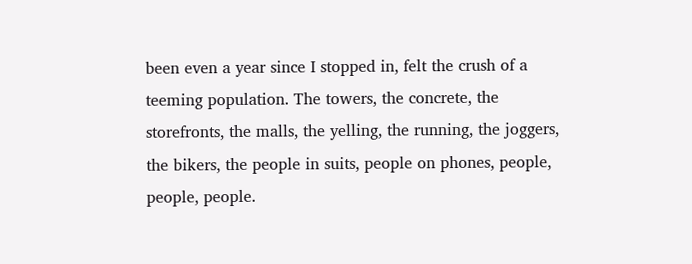been even a year since I stopped in, felt the crush of a teeming population. The towers, the concrete, the storefronts, the malls, the yelling, the running, the joggers, the bikers, the people in suits, people on phones, people, people, people.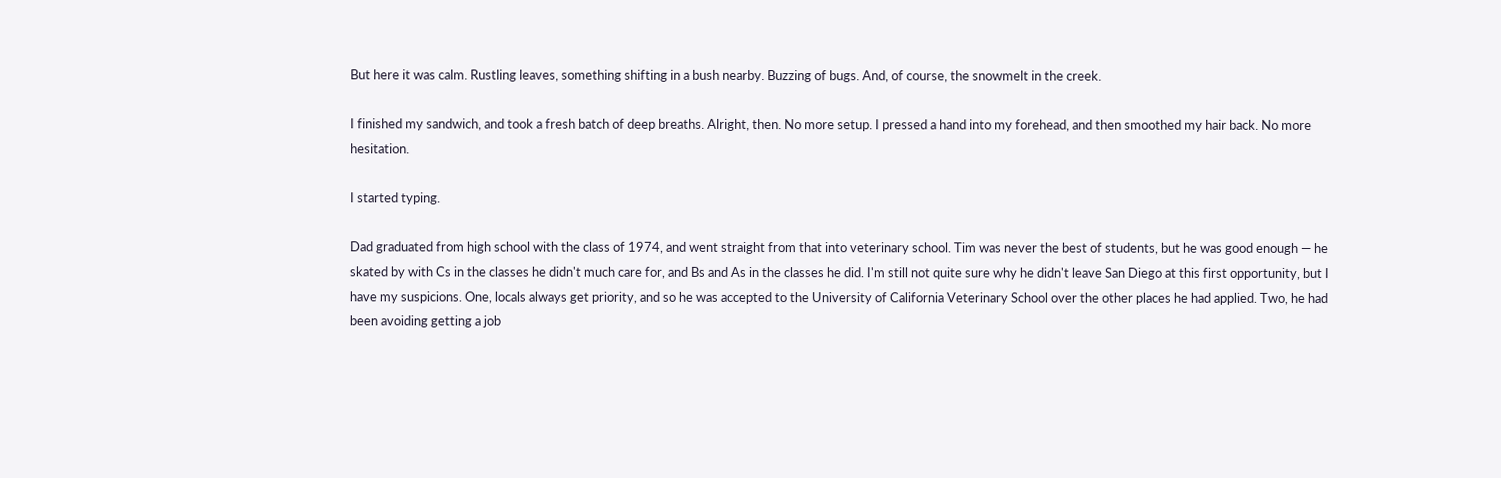But here it was calm. Rustling leaves, something shifting in a bush nearby. Buzzing of bugs. And, of course, the snowmelt in the creek.

I finished my sandwich, and took a fresh batch of deep breaths. Alright, then. No more setup. I pressed a hand into my forehead, and then smoothed my hair back. No more hesitation.

I started typing.

Dad graduated from high school with the class of 1974, and went straight from that into veterinary school. Tim was never the best of students, but he was good enough — he skated by with Cs in the classes he didn't much care for, and Bs and As in the classes he did. I'm still not quite sure why he didn't leave San Diego at this first opportunity, but I have my suspicions. One, locals always get priority, and so he was accepted to the University of California Veterinary School over the other places he had applied. Two, he had been avoiding getting a job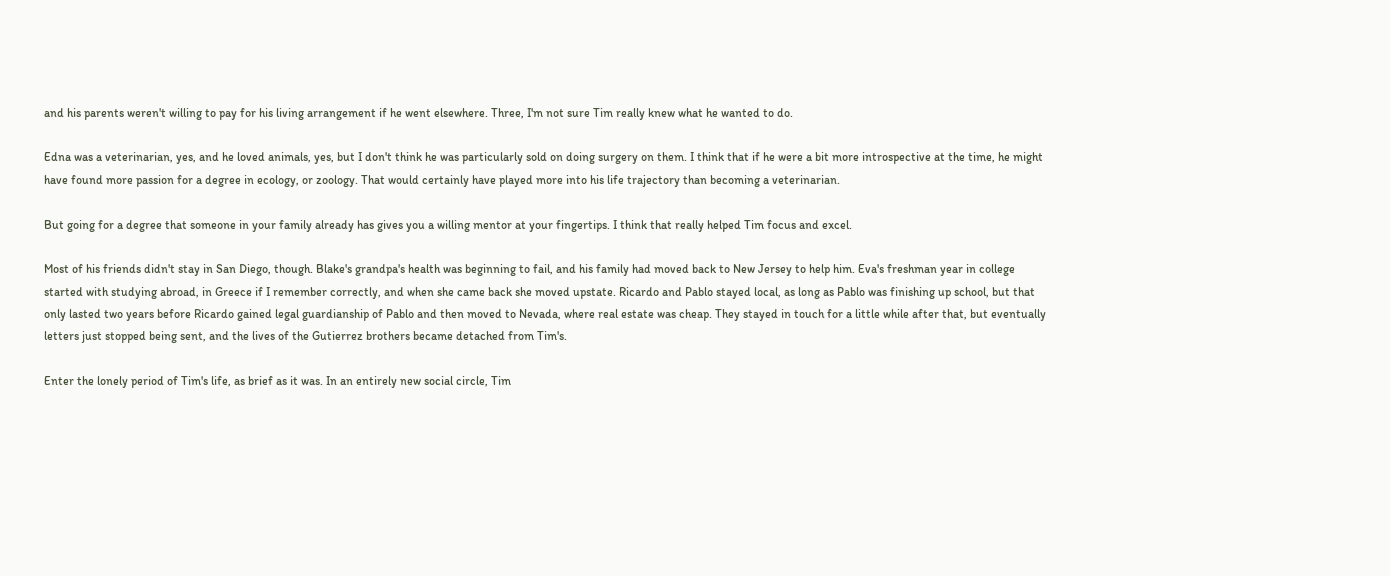and his parents weren't willing to pay for his living arrangement if he went elsewhere. Three, I'm not sure Tim really knew what he wanted to do.

Edna was a veterinarian, yes, and he loved animals, yes, but I don't think he was particularly sold on doing surgery on them. I think that if he were a bit more introspective at the time, he might have found more passion for a degree in ecology, or zoology. That would certainly have played more into his life trajectory than becoming a veterinarian.

But going for a degree that someone in your family already has gives you a willing mentor at your fingertips. I think that really helped Tim focus and excel.

Most of his friends didn't stay in San Diego, though. Blake's grandpa's health was beginning to fail, and his family had moved back to New Jersey to help him. Eva's freshman year in college started with studying abroad, in Greece if I remember correctly, and when she came back she moved upstate. Ricardo and Pablo stayed local, as long as Pablo was finishing up school, but that only lasted two years before Ricardo gained legal guardianship of Pablo and then moved to Nevada, where real estate was cheap. They stayed in touch for a little while after that, but eventually letters just stopped being sent, and the lives of the Gutierrez brothers became detached from Tim's.

Enter the lonely period of Tim's life, as brief as it was. In an entirely new social circle, Tim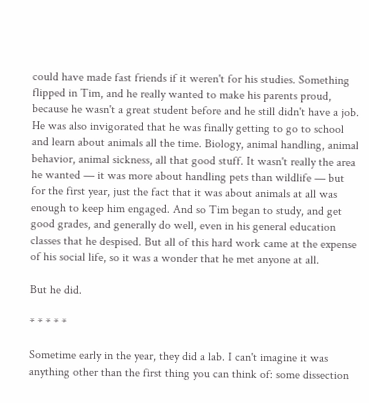could have made fast friends if it weren't for his studies. Something flipped in Tim, and he really wanted to make his parents proud, because he wasn't a great student before and he still didn't have a job. He was also invigorated that he was finally getting to go to school and learn about animals all the time. Biology, animal handling, animal behavior, animal sickness, all that good stuff. It wasn't really the area he wanted — it was more about handling pets than wildlife — but for the first year, just the fact that it was about animals at all was enough to keep him engaged. And so Tim began to study, and get good grades, and generally do well, even in his general education classes that he despised. But all of this hard work came at the expense of his social life, so it was a wonder that he met anyone at all.

But he did.

* * * * *

Sometime early in the year, they did a lab. I can't imagine it was anything other than the first thing you can think of: some dissection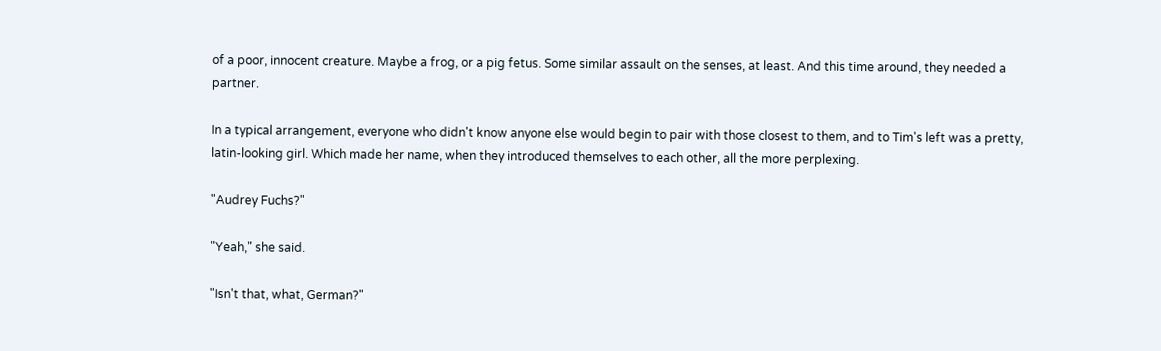of a poor, innocent creature. Maybe a frog, or a pig fetus. Some similar assault on the senses, at least. And this time around, they needed a partner.

In a typical arrangement, everyone who didn't know anyone else would begin to pair with those closest to them, and to Tim's left was a pretty, latin-looking girl. Which made her name, when they introduced themselves to each other, all the more perplexing.

"Audrey Fuchs?"

"Yeah," she said.

"Isn't that, what, German?"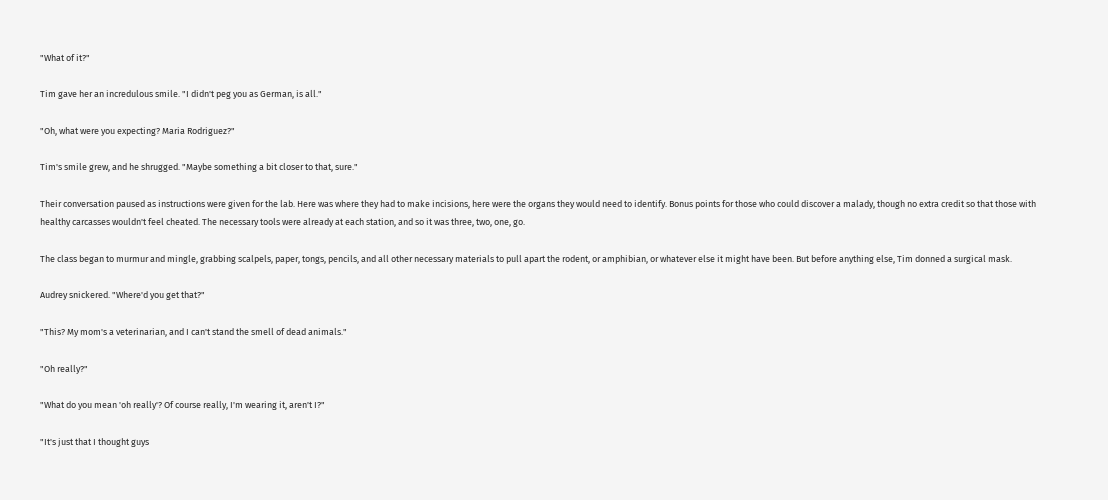"What of it?"

Tim gave her an incredulous smile. "I didn't peg you as German, is all."

"Oh, what were you expecting? Maria Rodriguez?"

Tim's smile grew, and he shrugged. "Maybe something a bit closer to that, sure."

Their conversation paused as instructions were given for the lab. Here was where they had to make incisions, here were the organs they would need to identify. Bonus points for those who could discover a malady, though no extra credit so that those with healthy carcasses wouldn't feel cheated. The necessary tools were already at each station, and so it was three, two, one, go.

The class began to murmur and mingle, grabbing scalpels, paper, tongs, pencils, and all other necessary materials to pull apart the rodent, or amphibian, or whatever else it might have been. But before anything else, Tim donned a surgical mask.

Audrey snickered. "Where'd you get that?"

"This? My mom's a veterinarian, and I can't stand the smell of dead animals."

"Oh really?"

"What do you mean 'oh really'? Of course really, I'm wearing it, aren't I?"

"It's just that I thought guys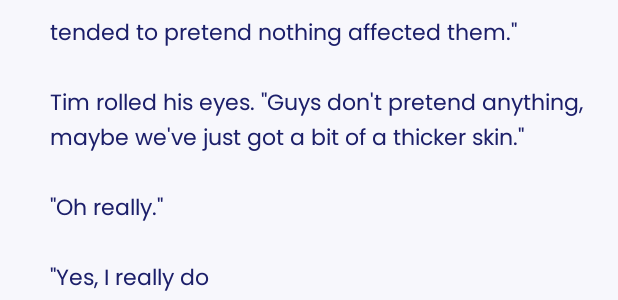tended to pretend nothing affected them."

Tim rolled his eyes. "Guys don't pretend anything, maybe we've just got a bit of a thicker skin."

"Oh really."

"Yes, I really do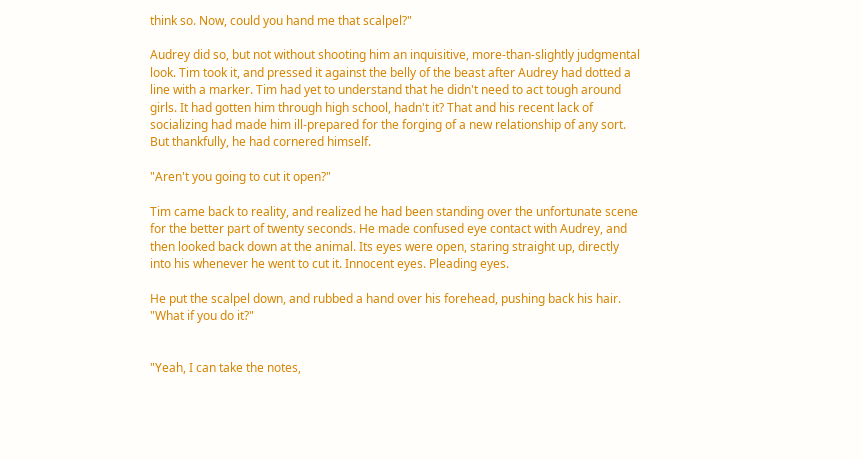think so. Now, could you hand me that scalpel?"

Audrey did so, but not without shooting him an inquisitive, more-than-slightly judgmental look. Tim took it, and pressed it against the belly of the beast after Audrey had dotted a line with a marker. Tim had yet to understand that he didn't need to act tough around girls. It had gotten him through high school, hadn't it? That and his recent lack of socializing had made him ill-prepared for the forging of a new relationship of any sort. But thankfully, he had cornered himself.

"Aren't you going to cut it open?"

Tim came back to reality, and realized he had been standing over the unfortunate scene for the better part of twenty seconds. He made confused eye contact with Audrey, and then looked back down at the animal. Its eyes were open, staring straight up, directly into his whenever he went to cut it. Innocent eyes. Pleading eyes.

He put the scalpel down, and rubbed a hand over his forehead, pushing back his hair. "What if you do it?"


"Yeah, I can take the notes,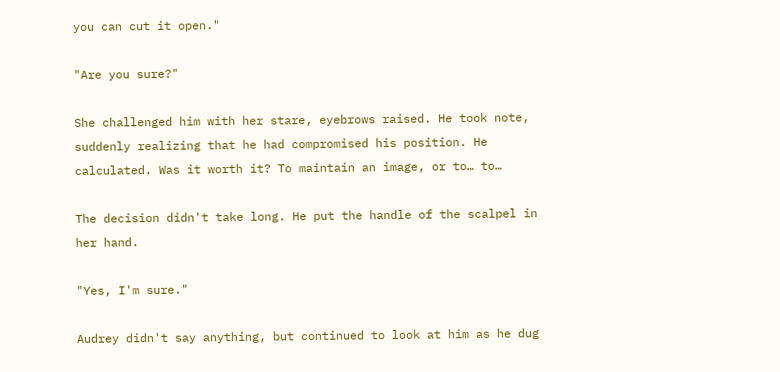you can cut it open."

"Are you sure?"

She challenged him with her stare, eyebrows raised. He took note, suddenly realizing that he had compromised his position. He calculated. Was it worth it? To maintain an image, or to… to…

The decision didn't take long. He put the handle of the scalpel in her hand.

"Yes, I'm sure."

Audrey didn't say anything, but continued to look at him as he dug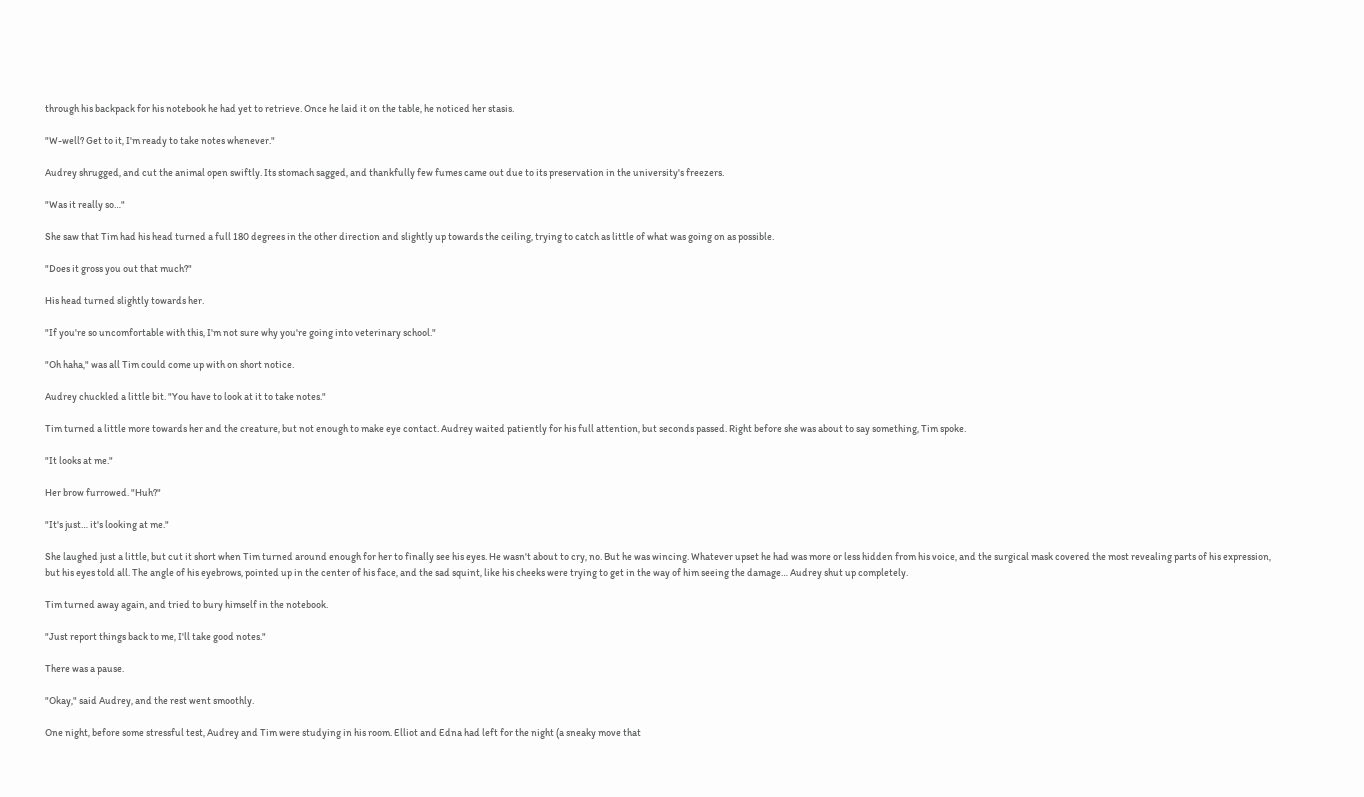through his backpack for his notebook he had yet to retrieve. Once he laid it on the table, he noticed her stasis.

"W-well? Get to it, I'm ready to take notes whenever."

Audrey shrugged, and cut the animal open swiftly. Its stomach sagged, and thankfully few fumes came out due to its preservation in the university's freezers.

"Was it really so…"

She saw that Tim had his head turned a full 180 degrees in the other direction and slightly up towards the ceiling, trying to catch as little of what was going on as possible.

"Does it gross you out that much?"

His head turned slightly towards her.

"If you're so uncomfortable with this, I'm not sure why you're going into veterinary school."

"Oh haha," was all Tim could come up with on short notice.

Audrey chuckled a little bit. "You have to look at it to take notes."

Tim turned a little more towards her and the creature, but not enough to make eye contact. Audrey waited patiently for his full attention, but seconds passed. Right before she was about to say something, Tim spoke.

"It looks at me."

Her brow furrowed. "Huh?"

"It's just… it's looking at me."

She laughed just a little, but cut it short when Tim turned around enough for her to finally see his eyes. He wasn't about to cry, no. But he was wincing. Whatever upset he had was more or less hidden from his voice, and the surgical mask covered the most revealing parts of his expression, but his eyes told all. The angle of his eyebrows, pointed up in the center of his face, and the sad squint, like his cheeks were trying to get in the way of him seeing the damage… Audrey shut up completely.

Tim turned away again, and tried to bury himself in the notebook.

"Just report things back to me, I'll take good notes."

There was a pause.

"Okay," said Audrey, and the rest went smoothly.

One night, before some stressful test, Audrey and Tim were studying in his room. Elliot and Edna had left for the night (a sneaky move that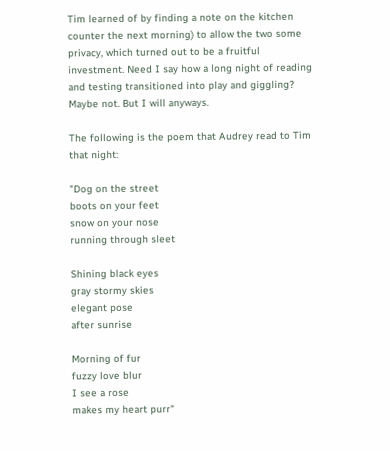Tim learned of by finding a note on the kitchen counter the next morning) to allow the two some privacy, which turned out to be a fruitful investment. Need I say how a long night of reading and testing transitioned into play and giggling? Maybe not. But I will anyways.

The following is the poem that Audrey read to Tim that night:

"Dog on the street
boots on your feet
snow on your nose
running through sleet

Shining black eyes
gray stormy skies
elegant pose
after sunrise

Morning of fur
fuzzy love blur
I see a rose
makes my heart purr"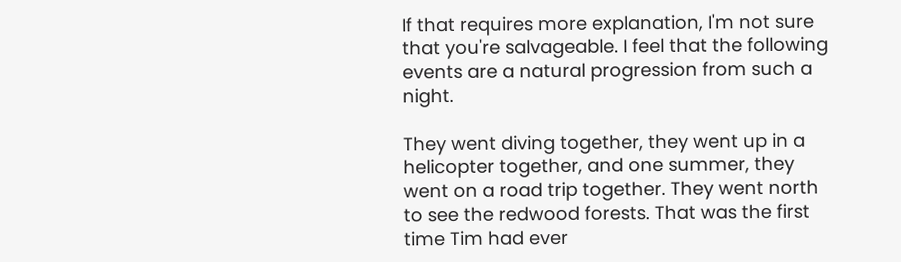If that requires more explanation, I'm not sure that you're salvageable. I feel that the following events are a natural progression from such a night.

They went diving together, they went up in a helicopter together, and one summer, they went on a road trip together. They went north to see the redwood forests. That was the first time Tim had ever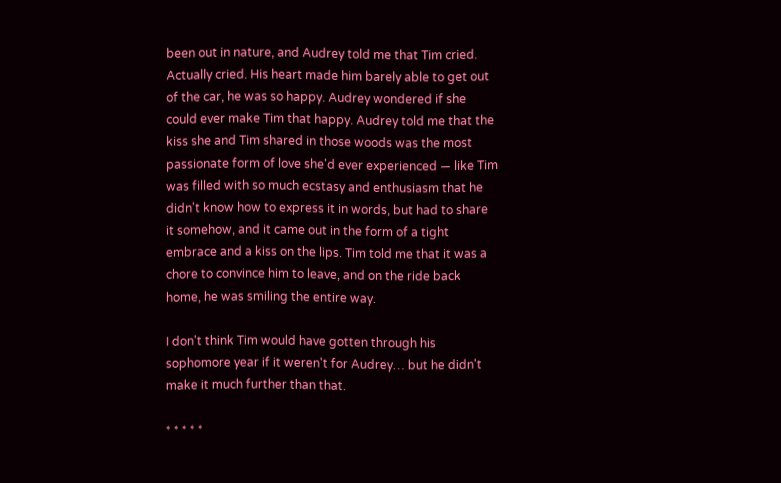been out in nature, and Audrey told me that Tim cried. Actually cried. His heart made him barely able to get out of the car, he was so happy. Audrey wondered if she could ever make Tim that happy. Audrey told me that the kiss she and Tim shared in those woods was the most passionate form of love she'd ever experienced — like Tim was filled with so much ecstasy and enthusiasm that he didn't know how to express it in words, but had to share it somehow, and it came out in the form of a tight embrace and a kiss on the lips. Tim told me that it was a chore to convince him to leave, and on the ride back home, he was smiling the entire way.

I don't think Tim would have gotten through his sophomore year if it weren't for Audrey… but he didn't make it much further than that.

* * * * *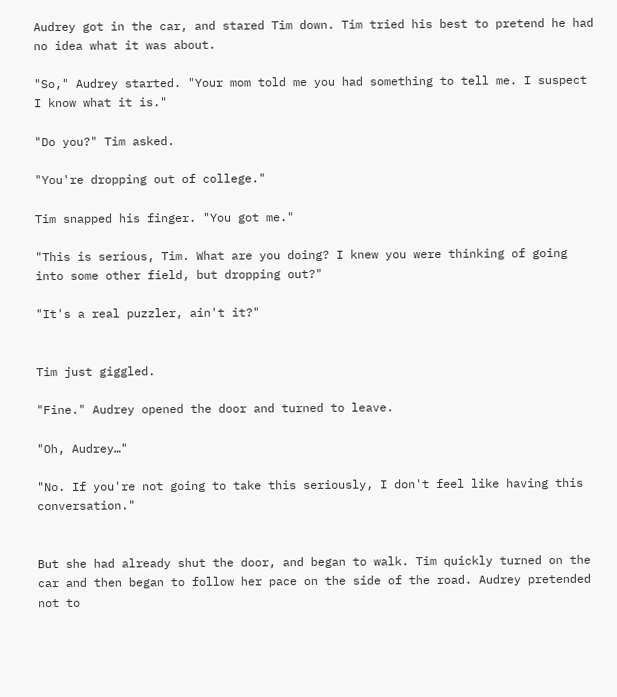Audrey got in the car, and stared Tim down. Tim tried his best to pretend he had no idea what it was about.

"So," Audrey started. "Your mom told me you had something to tell me. I suspect I know what it is."

"Do you?" Tim asked.

"You're dropping out of college."

Tim snapped his finger. "You got me."

"This is serious, Tim. What are you doing? I knew you were thinking of going into some other field, but dropping out?"

"It's a real puzzler, ain't it?"


Tim just giggled.

"Fine." Audrey opened the door and turned to leave.

"Oh, Audrey…"

"No. If you're not going to take this seriously, I don't feel like having this conversation."


But she had already shut the door, and began to walk. Tim quickly turned on the car and then began to follow her pace on the side of the road. Audrey pretended not to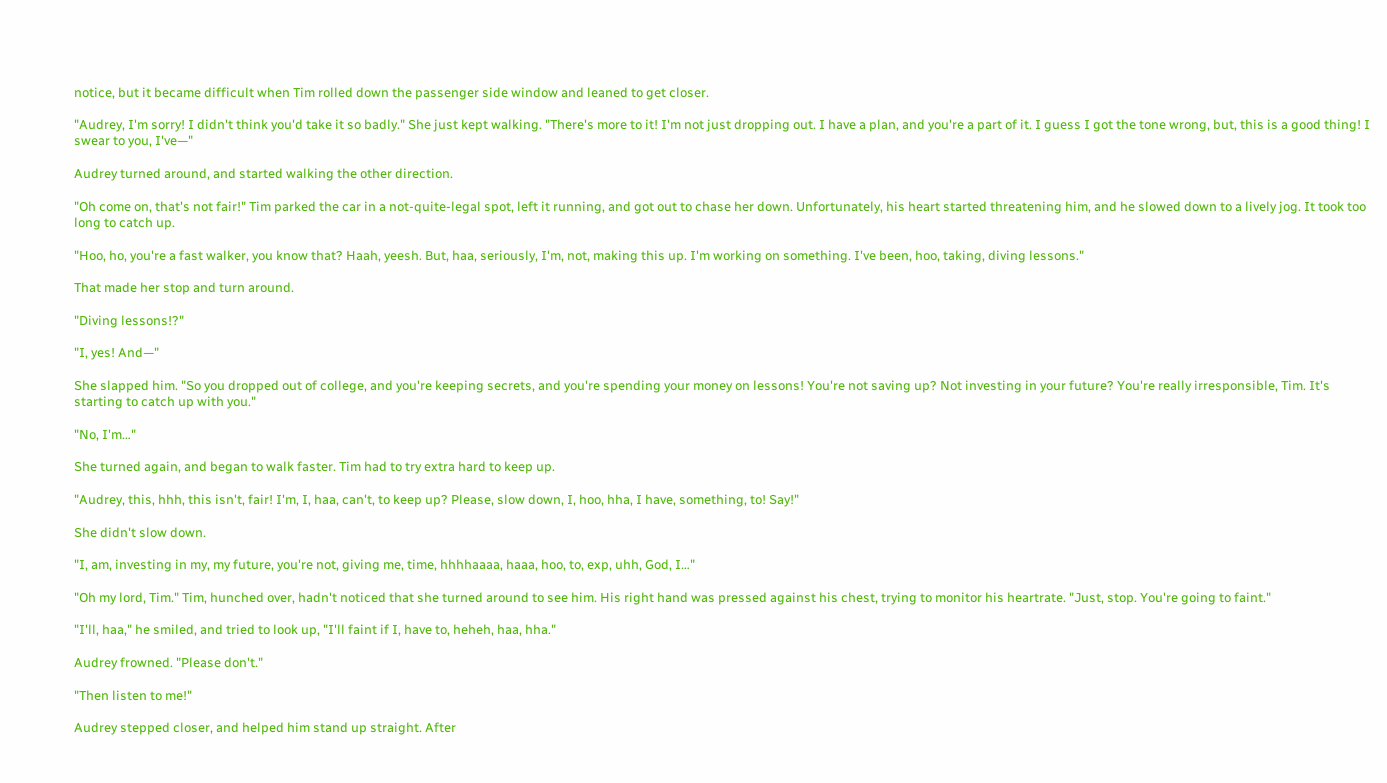notice, but it became difficult when Tim rolled down the passenger side window and leaned to get closer.

"Audrey, I'm sorry! I didn't think you'd take it so badly." She just kept walking. "There's more to it! I'm not just dropping out. I have a plan, and you're a part of it. I guess I got the tone wrong, but, this is a good thing! I swear to you, I've—"

Audrey turned around, and started walking the other direction.

"Oh come on, that's not fair!" Tim parked the car in a not-quite-legal spot, left it running, and got out to chase her down. Unfortunately, his heart started threatening him, and he slowed down to a lively jog. It took too long to catch up.

"Hoo, ho, you're a fast walker, you know that? Haah, yeesh. But, haa, seriously, I'm, not, making this up. I'm working on something. I've been, hoo, taking, diving lessons."

That made her stop and turn around.

"Diving lessons!?"

"I, yes! And—"

She slapped him. "So you dropped out of college, and you're keeping secrets, and you're spending your money on lessons! You're not saving up? Not investing in your future? You're really irresponsible, Tim. It's starting to catch up with you."

"No, I'm…"

She turned again, and began to walk faster. Tim had to try extra hard to keep up.

"Audrey, this, hhh, this isn't, fair! I'm, I, haa, can't, to keep up? Please, slow down, I, hoo, hha, I have, something, to! Say!"

She didn't slow down.

"I, am, investing in my, my future, you're not, giving me, time, hhhhaaaa, haaa, hoo, to, exp, uhh, God, I…"

"Oh my lord, Tim." Tim, hunched over, hadn't noticed that she turned around to see him. His right hand was pressed against his chest, trying to monitor his heartrate. "Just, stop. You're going to faint."

"I'll, haa," he smiled, and tried to look up, "I'll faint if I, have to, heheh, haa, hha."

Audrey frowned. "Please don't."

"Then listen to me!"

Audrey stepped closer, and helped him stand up straight. After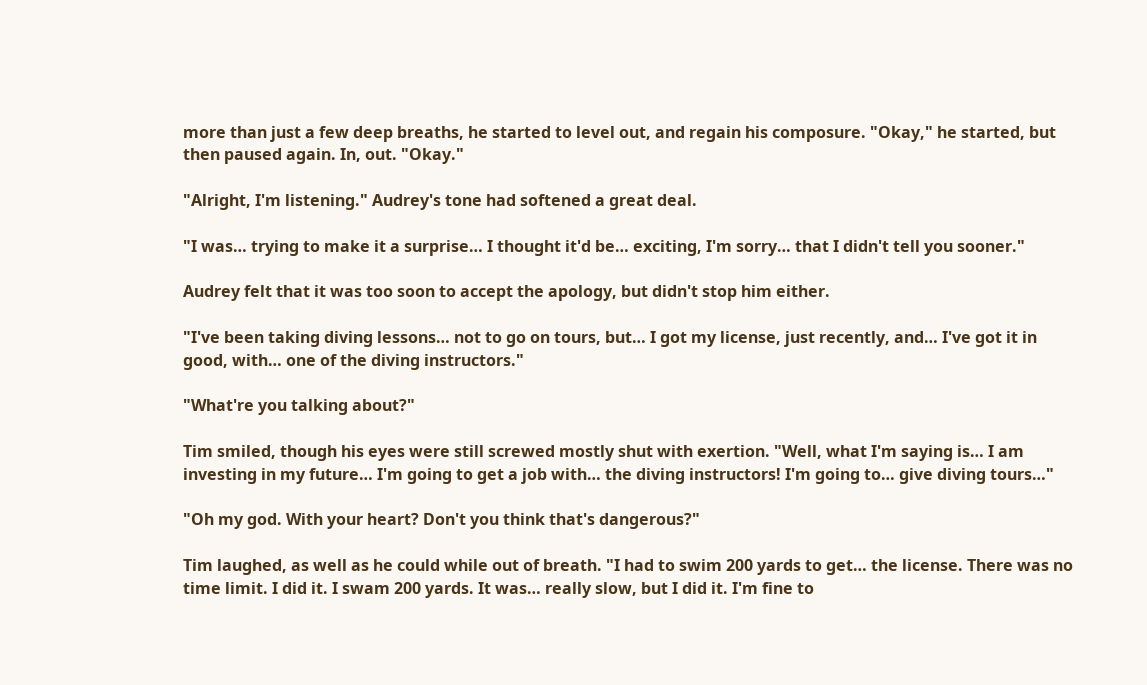more than just a few deep breaths, he started to level out, and regain his composure. "Okay," he started, but then paused again. In, out. "Okay."

"Alright, I'm listening." Audrey's tone had softened a great deal.

"I was… trying to make it a surprise… I thought it'd be… exciting, I'm sorry… that I didn't tell you sooner."

Audrey felt that it was too soon to accept the apology, but didn't stop him either.

"I've been taking diving lessons… not to go on tours, but… I got my license, just recently, and… I've got it in good, with… one of the diving instructors."

"What're you talking about?"

Tim smiled, though his eyes were still screwed mostly shut with exertion. "Well, what I'm saying is… I am investing in my future… I'm going to get a job with… the diving instructors! I'm going to… give diving tours…"

"Oh my god. With your heart? Don't you think that's dangerous?"

Tim laughed, as well as he could while out of breath. "I had to swim 200 yards to get… the license. There was no time limit. I did it. I swam 200 yards. It was… really slow, but I did it. I'm fine to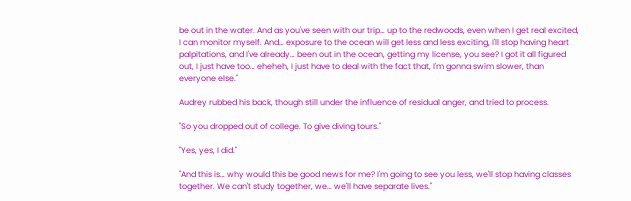be out in the water. And as you've seen with our trip… up to the redwoods, even when I get real excited, I can monitor myself. And… exposure to the ocean will get less and less exciting, I'll stop having heart palpitations, and I've already… been out in the ocean, getting my license, you see? I got it all figured out, I just have too… eheheh, I just have to deal with the fact that, I'm gonna swim slower, than everyone else."

Audrey rubbed his back, though still under the influence of residual anger, and tried to process.

"So you dropped out of college. To give diving tours."

"Yes, yes, I did."

"And this is… why would this be good news for me? I'm going to see you less, we'll stop having classes together. We can't study together, we… we'll have separate lives."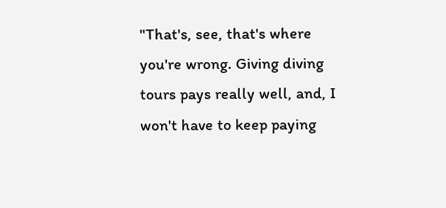"That's, see, that's where you're wrong. Giving diving tours pays really well, and, I won't have to keep paying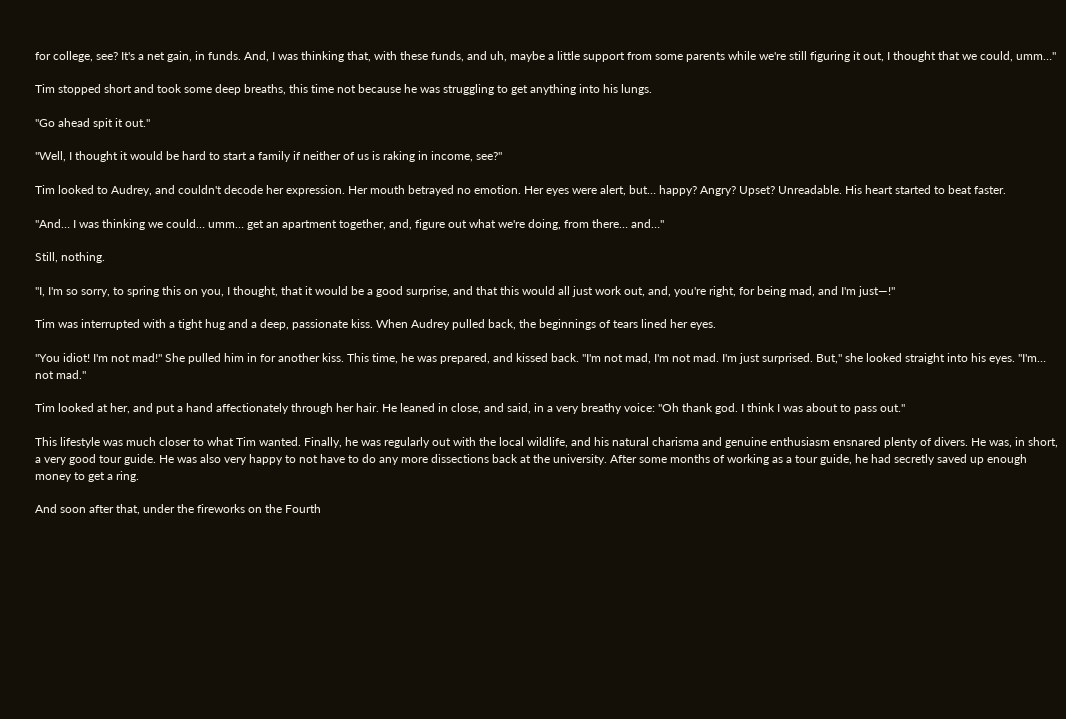for college, see? It's a net gain, in funds. And, I was thinking that, with these funds, and uh, maybe a little support from some parents while we're still figuring it out, I thought that we could, umm…"

Tim stopped short and took some deep breaths, this time not because he was struggling to get anything into his lungs.

"Go ahead spit it out."

"Well, I thought it would be hard to start a family if neither of us is raking in income, see?"

Tim looked to Audrey, and couldn't decode her expression. Her mouth betrayed no emotion. Her eyes were alert, but… happy? Angry? Upset? Unreadable. His heart started to beat faster.

"And… I was thinking we could… umm… get an apartment together, and, figure out what we're doing, from there… and…"

Still, nothing.

"I, I'm so sorry, to spring this on you, I thought, that it would be a good surprise, and that this would all just work out, and, you're right, for being mad, and I'm just—!"

Tim was interrupted with a tight hug and a deep, passionate kiss. When Audrey pulled back, the beginnings of tears lined her eyes.

"You idiot! I'm not mad!" She pulled him in for another kiss. This time, he was prepared, and kissed back. "I'm not mad, I'm not mad. I'm just surprised. But," she looked straight into his eyes. "I'm… not mad."

Tim looked at her, and put a hand affectionately through her hair. He leaned in close, and said, in a very breathy voice: "Oh thank god. I think I was about to pass out."

This lifestyle was much closer to what Tim wanted. Finally, he was regularly out with the local wildlife, and his natural charisma and genuine enthusiasm ensnared plenty of divers. He was, in short, a very good tour guide. He was also very happy to not have to do any more dissections back at the university. After some months of working as a tour guide, he had secretly saved up enough money to get a ring.

And soon after that, under the fireworks on the Fourth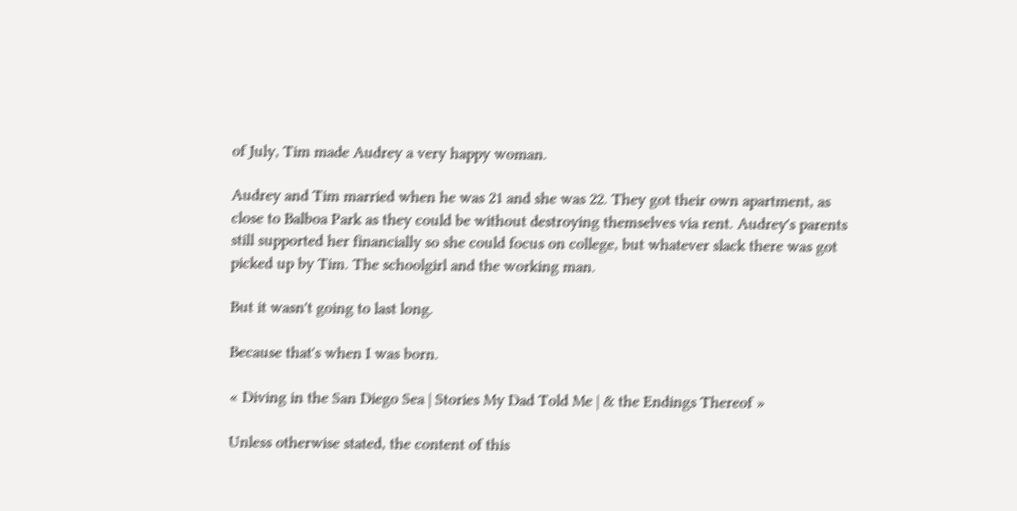of July, Tim made Audrey a very happy woman.

Audrey and Tim married when he was 21 and she was 22. They got their own apartment, as close to Balboa Park as they could be without destroying themselves via rent. Audrey's parents still supported her financially so she could focus on college, but whatever slack there was got picked up by Tim. The schoolgirl and the working man.

But it wasn't going to last long.

Because that's when I was born.

« Diving in the San Diego Sea | Stories My Dad Told Me | & the Endings Thereof »

Unless otherwise stated, the content of this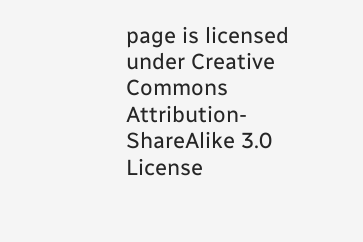page is licensed under Creative Commons Attribution-ShareAlike 3.0 License